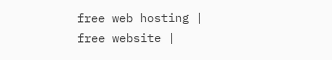free web hosting | free website |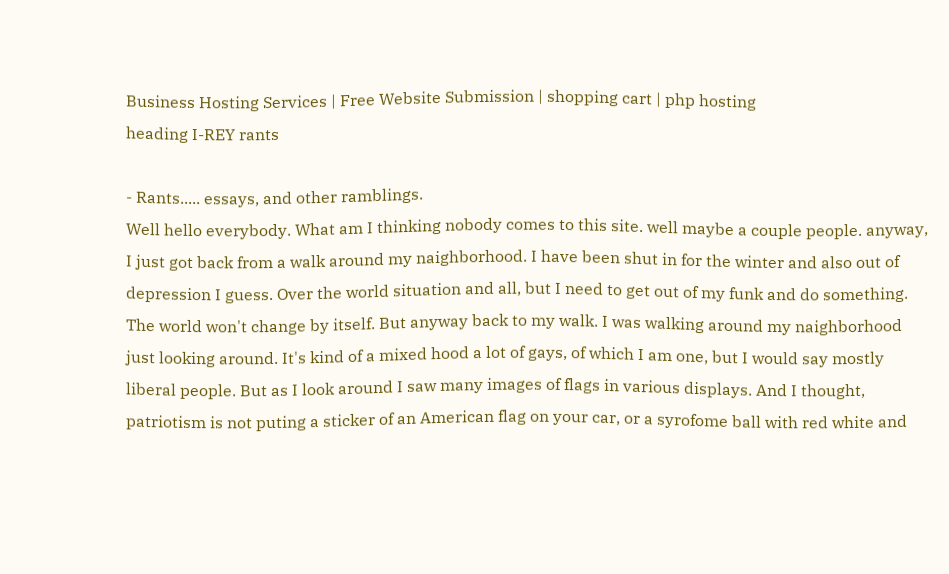Business Hosting Services | Free Website Submission | shopping cart | php hosting
heading I-REY rants

- Rants..... essays, and other ramblings.
Well hello everybody. What am I thinking nobody comes to this site. well maybe a couple people. anyway, I just got back from a walk around my naighborhood. I have been shut in for the winter and also out of depression I guess. Over the world situation and all, but I need to get out of my funk and do something. The world won't change by itself. But anyway back to my walk. I was walking around my naighborhood just looking around. It's kind of a mixed hood a lot of gays, of which I am one, but I would say mostly liberal people. But as I look around I saw many images of flags in various displays. And I thought, patriotism is not puting a sticker of an American flag on your car, or a syrofome ball with red white and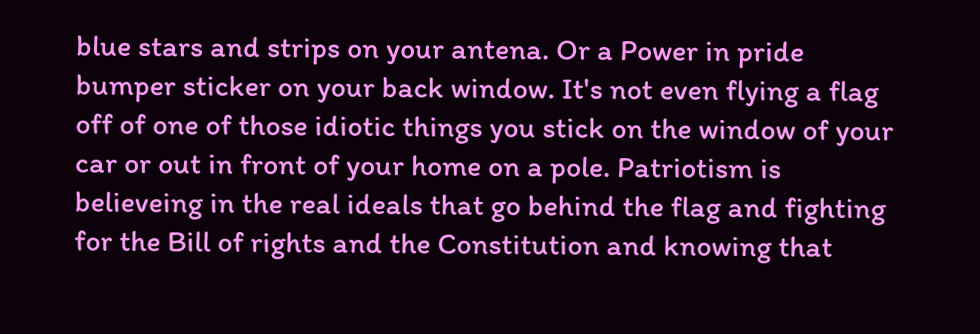blue stars and strips on your antena. Or a Power in pride bumper sticker on your back window. It's not even flying a flag off of one of those idiotic things you stick on the window of your car or out in front of your home on a pole. Patriotism is believeing in the real ideals that go behind the flag and fighting for the Bill of rights and the Constitution and knowing that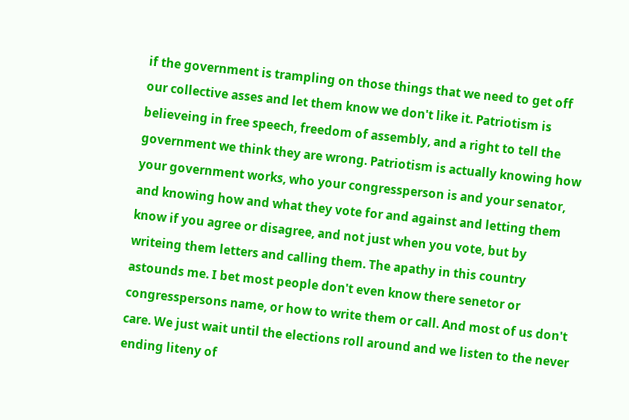if the government is trampling on those things that we need to get off our collective asses and let them know we don't like it. Patriotism is believeing in free speech, freedom of assembly, and a right to tell the government we think they are wrong. Patriotism is actually knowing how your government works, who your congressperson is and your senator, and knowing how and what they vote for and against and letting them know if you agree or disagree, and not just when you vote, but by writeing them letters and calling them. The apathy in this country astounds me. I bet most people don't even know there senetor or congresspersons name, or how to write them or call. And most of us don't care. We just wait until the elections roll around and we listen to the never ending liteny of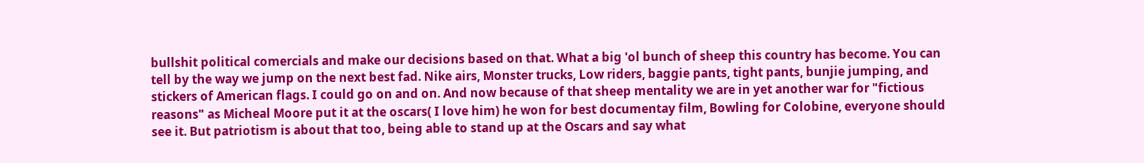bullshit political comercials and make our decisions based on that. What a big 'ol bunch of sheep this country has become. You can tell by the way we jump on the next best fad. Nike airs, Monster trucks, Low riders, baggie pants, tight pants, bunjie jumping, and stickers of American flags. I could go on and on. And now because of that sheep mentality we are in yet another war for "fictious reasons" as Micheal Moore put it at the oscars( I love him) he won for best documentay film, Bowling for Colobine, everyone should see it. But patriotism is about that too, being able to stand up at the Oscars and say what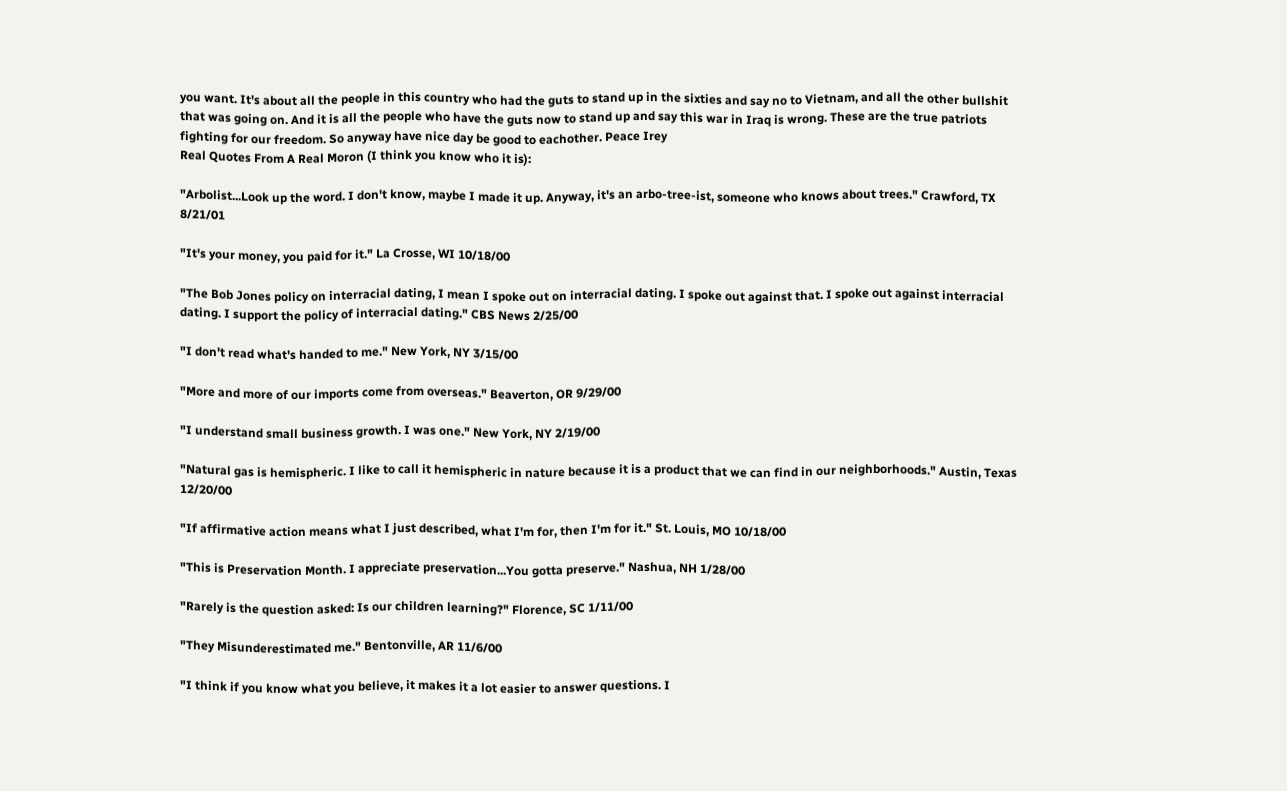you want. It's about all the people in this country who had the guts to stand up in the sixties and say no to Vietnam, and all the other bullshit that was going on. And it is all the people who have the guts now to stand up and say this war in Iraq is wrong. These are the true patriots fighting for our freedom. So anyway have nice day be good to eachother. Peace Irey
Real Quotes From A Real Moron (I think you know who it is):

"Arbolist...Look up the word. I don't know, maybe I made it up. Anyway, it's an arbo-tree-ist, someone who knows about trees." Crawford, TX 8/21/01

"It's your money, you paid for it." La Crosse, WI 10/18/00

"The Bob Jones policy on interracial dating, I mean I spoke out on interracial dating. I spoke out against that. I spoke out against interracial dating. I support the policy of interracial dating." CBS News 2/25/00

"I don't read what's handed to me." New York, NY 3/15/00

"More and more of our imports come from overseas." Beaverton, OR 9/29/00

"I understand small business growth. I was one." New York, NY 2/19/00

"Natural gas is hemispheric. I like to call it hemispheric in nature because it is a product that we can find in our neighborhoods." Austin, Texas 12/20/00

"If affirmative action means what I just described, what I'm for, then I'm for it." St. Louis, MO 10/18/00

"This is Preservation Month. I appreciate preservation...You gotta preserve." Nashua, NH 1/28/00

"Rarely is the question asked: Is our children learning?" Florence, SC 1/11/00

"They Misunderestimated me." Bentonville, AR 11/6/00

"I think if you know what you believe, it makes it a lot easier to answer questions. I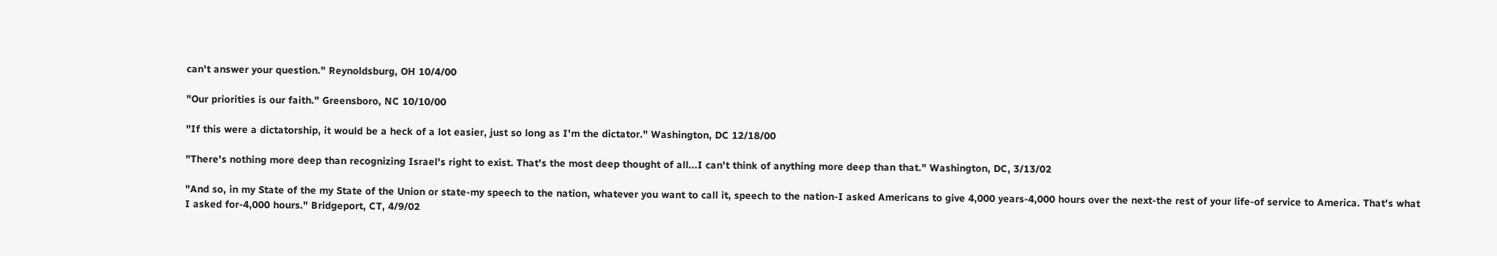can't answer your question." Reynoldsburg, OH 10/4/00

"Our priorities is our faith." Greensboro, NC 10/10/00

"If this were a dictatorship, it would be a heck of a lot easier, just so long as I'm the dictator." Washington, DC 12/18/00

"There's nothing more deep than recognizing Israel's right to exist. That's the most deep thought of all...I can't think of anything more deep than that." Washington, DC, 3/13/02

"And so, in my State of the my State of the Union or state-my speech to the nation, whatever you want to call it, speech to the nation-I asked Americans to give 4,000 years-4,000 hours over the next-the rest of your life-of service to America. That's what I asked for-4,000 hours." Bridgeport, CT, 4/9/02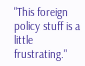"This foreign policy stuff is a little frustrating."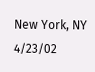New York, NY 4/23/02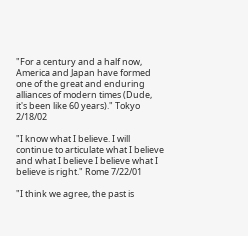"For a century and a half now, America and Japan have formed one of the great and enduring alliances of modern times (Dude, it's been like 60 years)." Tokyo 2/18/02

"I know what I believe. I will continue to articulate what I believe and what I believe I believe what I believe is right." Rome 7/22/01

"I think we agree, the past is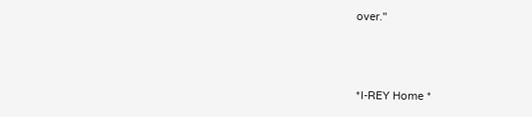over."



*I-REY Home *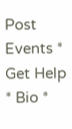Post Events * Get Help * Bio *